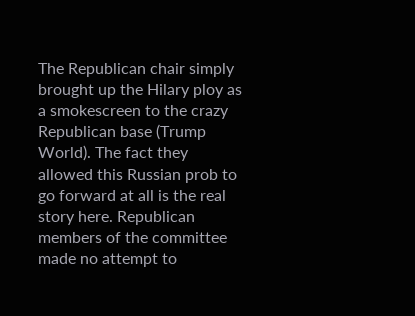The Republican chair simply brought up the Hilary ploy as a smokescreen to the crazy Republican base (Trump World). The fact they allowed this Russian prob to go forward at all is the real story here. Republican members of the committee made no attempt to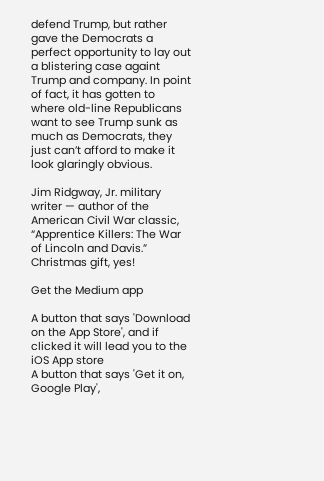defend Trump, but rather gave the Democrats a perfect opportunity to lay out a blistering case againt Trump and company. In point of fact, it has gotten to where old-line Republicans want to see Trump sunk as much as Democrats, they just can’t afford to make it look glaringly obvious.

Jim Ridgway, Jr. military writer — author of the American Civil War classic, “Apprentice Killers: The War of Lincoln and Davis.” Christmas gift, yes!

Get the Medium app

A button that says 'Download on the App Store', and if clicked it will lead you to the iOS App store
A button that says 'Get it on, Google Play',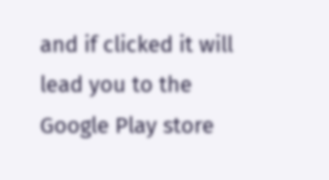and if clicked it will lead you to the Google Play store